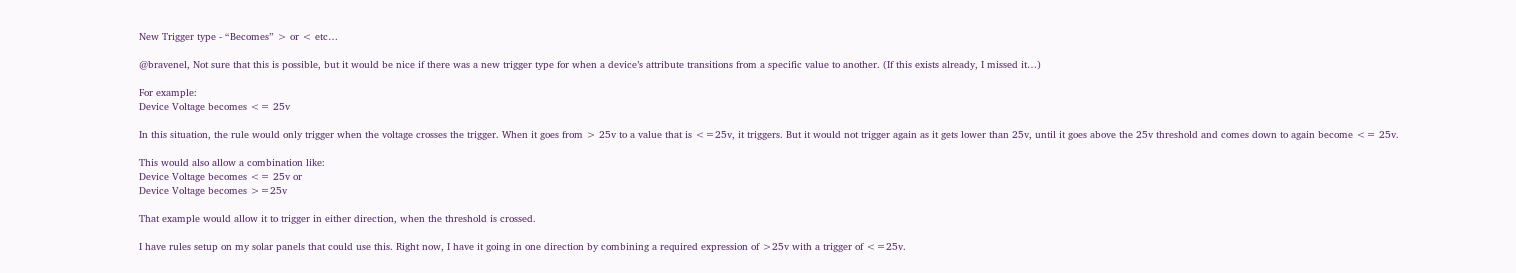New Trigger type - “Becomes” > or < etc…

@bravenel, Not sure that this is possible, but it would be nice if there was a new trigger type for when a device’s attribute transitions from a specific value to another. (If this exists already, I missed it…)

For example:
Device Voltage becomes <= 25v

In this situation, the rule would only trigger when the voltage crosses the trigger. When it goes from > 25v to a value that is <=25v, it triggers. But it would not trigger again as it gets lower than 25v, until it goes above the 25v threshold and comes down to again become <= 25v.

This would also allow a combination like:
Device Voltage becomes <= 25v or
Device Voltage becomes >=25v

That example would allow it to trigger in either direction, when the threshold is crossed.

I have rules setup on my solar panels that could use this. Right now, I have it going in one direction by combining a required expression of >25v with a trigger of <=25v.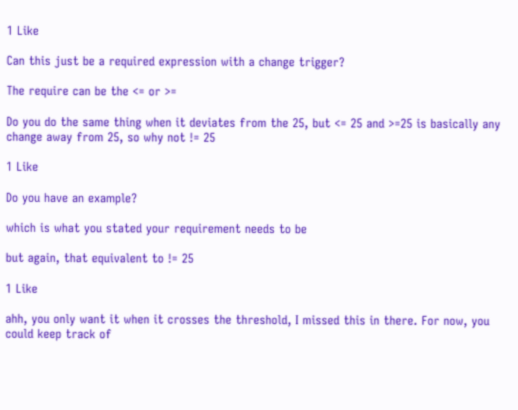1 Like

Can this just be a required expression with a change trigger?

The require can be the <= or >=

Do you do the same thing when it deviates from the 25, but <= 25 and >=25 is basically any change away from 25, so why not != 25

1 Like

Do you have an example?

which is what you stated your requirement needs to be

but again, that equivalent to != 25

1 Like

ahh, you only want it when it crosses the threshold, I missed this in there. For now, you could keep track of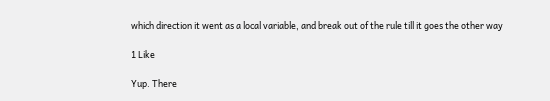which direction it went as a local variable, and break out of the rule till it goes the other way

1 Like

Yup. There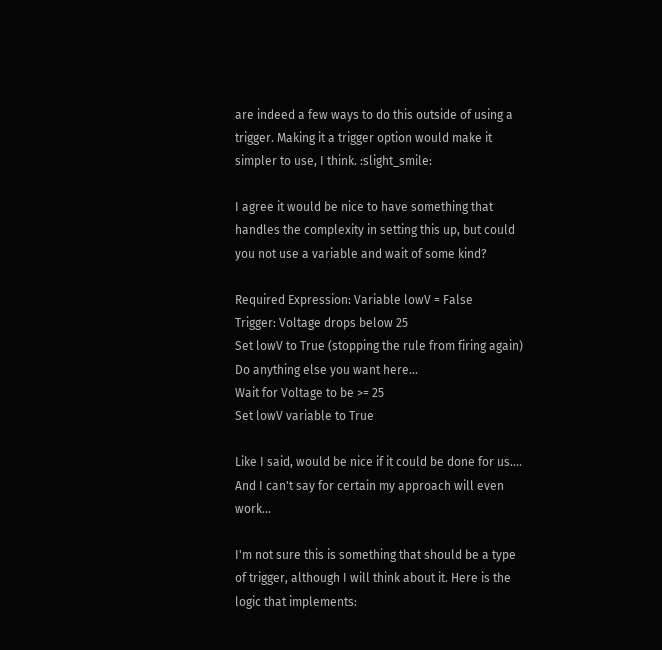are indeed a few ways to do this outside of using a trigger. Making it a trigger option would make it simpler to use, I think. :slight_smile:

I agree it would be nice to have something that handles the complexity in setting this up, but could you not use a variable and wait of some kind?

Required Expression: Variable lowV = False
Trigger: Voltage drops below 25
Set lowV to True (stopping the rule from firing again)
Do anything else you want here...
Wait for Voltage to be >= 25
Set lowV variable to True

Like I said, would be nice if it could be done for us.... And I can't say for certain my approach will even work...

I'm not sure this is something that should be a type of trigger, although I will think about it. Here is the logic that implements: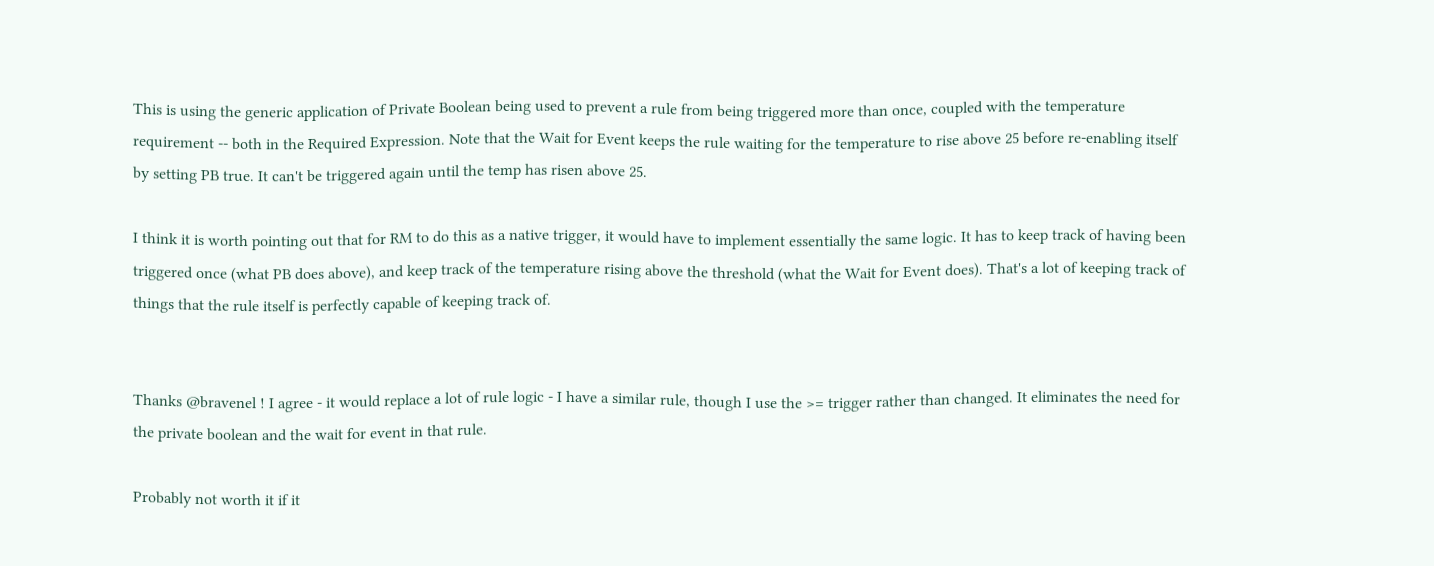This is using the generic application of Private Boolean being used to prevent a rule from being triggered more than once, coupled with the temperature requirement -- both in the Required Expression. Note that the Wait for Event keeps the rule waiting for the temperature to rise above 25 before re-enabling itself by setting PB true. It can't be triggered again until the temp has risen above 25.

I think it is worth pointing out that for RM to do this as a native trigger, it would have to implement essentially the same logic. It has to keep track of having been triggered once (what PB does above), and keep track of the temperature rising above the threshold (what the Wait for Event does). That's a lot of keeping track of things that the rule itself is perfectly capable of keeping track of.


Thanks @bravenel ! I agree - it would replace a lot of rule logic - I have a similar rule, though I use the >= trigger rather than changed. It eliminates the need for the private boolean and the wait for event in that rule.

Probably not worth it if it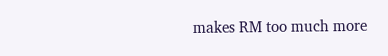makes RM too much more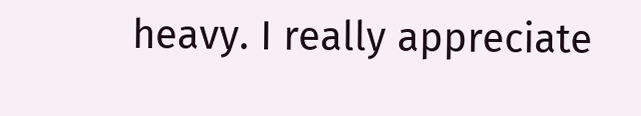heavy. I really appreciate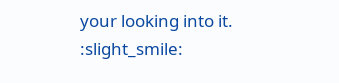your looking into it. :slight_smile: